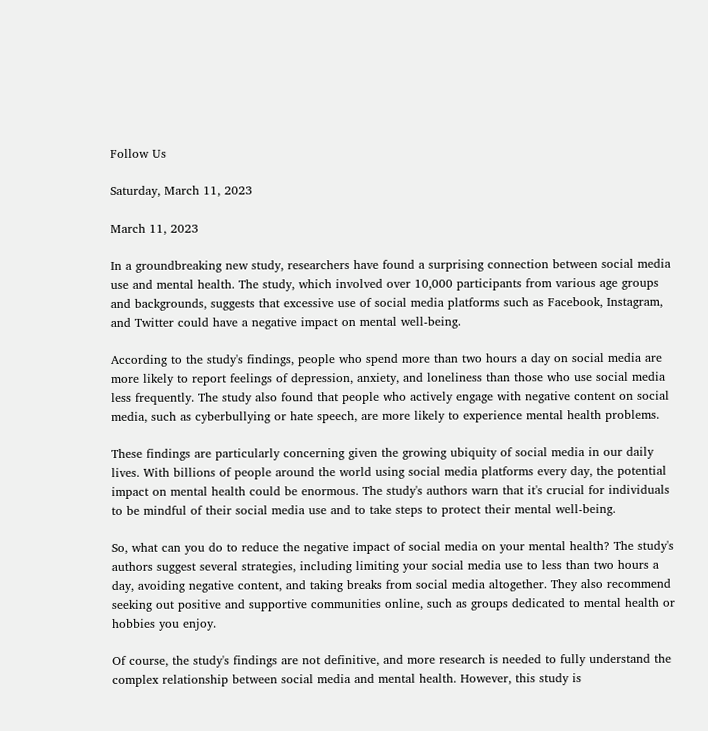Follow Us

Saturday, March 11, 2023

March 11, 2023

In a groundbreaking new study, researchers have found a surprising connection between social media use and mental health. The study, which involved over 10,000 participants from various age groups and backgrounds, suggests that excessive use of social media platforms such as Facebook, Instagram, and Twitter could have a negative impact on mental well-being.

According to the study's findings, people who spend more than two hours a day on social media are more likely to report feelings of depression, anxiety, and loneliness than those who use social media less frequently. The study also found that people who actively engage with negative content on social media, such as cyberbullying or hate speech, are more likely to experience mental health problems.

These findings are particularly concerning given the growing ubiquity of social media in our daily lives. With billions of people around the world using social media platforms every day, the potential impact on mental health could be enormous. The study's authors warn that it's crucial for individuals to be mindful of their social media use and to take steps to protect their mental well-being.

So, what can you do to reduce the negative impact of social media on your mental health? The study's authors suggest several strategies, including limiting your social media use to less than two hours a day, avoiding negative content, and taking breaks from social media altogether. They also recommend seeking out positive and supportive communities online, such as groups dedicated to mental health or hobbies you enjoy.

Of course, the study's findings are not definitive, and more research is needed to fully understand the complex relationship between social media and mental health. However, this study is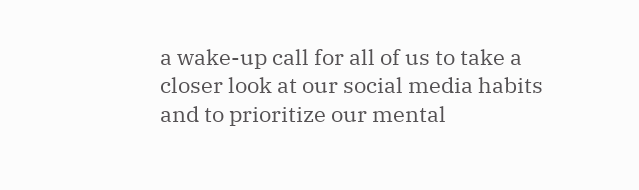a wake-up call for all of us to take a closer look at our social media habits and to prioritize our mental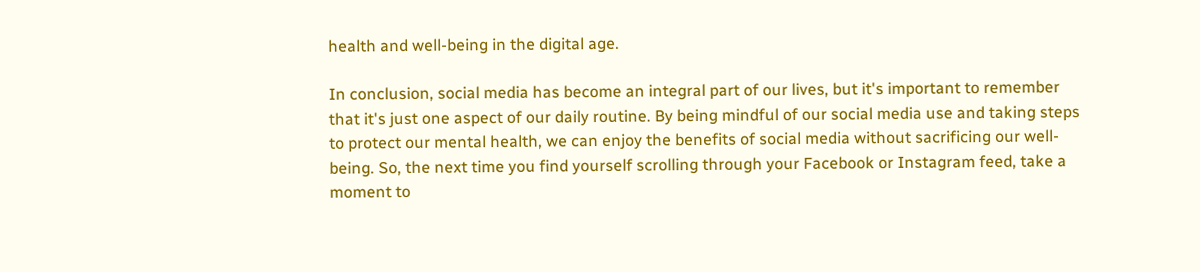health and well-being in the digital age.

In conclusion, social media has become an integral part of our lives, but it's important to remember that it's just one aspect of our daily routine. By being mindful of our social media use and taking steps to protect our mental health, we can enjoy the benefits of social media without sacrificing our well-being. So, the next time you find yourself scrolling through your Facebook or Instagram feed, take a moment to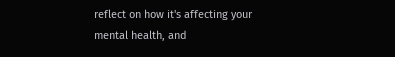reflect on how it's affecting your mental health, and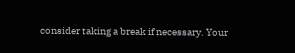consider taking a break if necessary. Your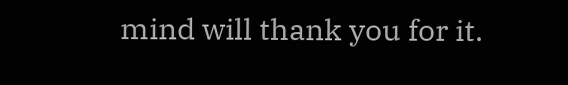mind will thank you for it.